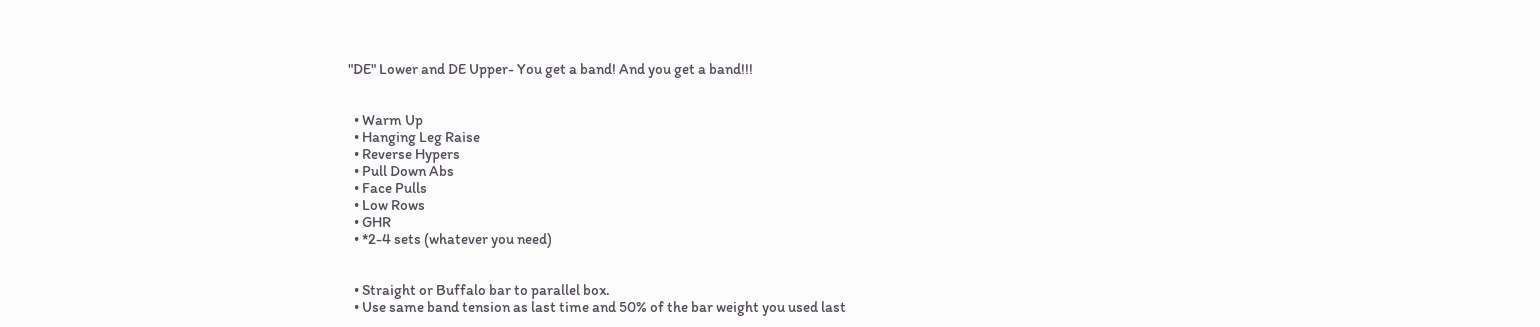"DE" Lower and DE Upper- You get a band! And you get a band!!!


  • Warm Up
  • Hanging Leg Raise
  • Reverse Hypers
  • Pull Down Abs
  • Face Pulls
  • Low Rows
  • GHR
  • *2-4 sets (whatever you need)


  • Straight or Buffalo bar to parallel box.
  • Use same band tension as last time and 50% of the bar weight you used last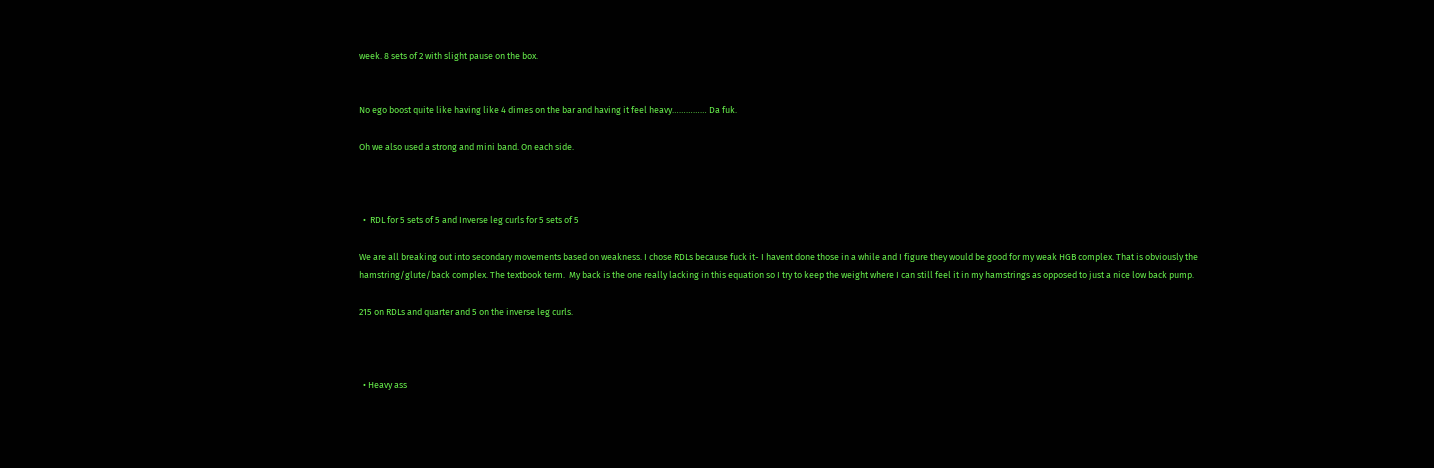week. 8 sets of 2 with slight pause on the box.


No ego boost quite like having like 4 dimes on the bar and having it feel heavy…………… Da fuk.

Oh we also used a strong and mini band. On each side.



  •  RDL for 5 sets of 5 and Inverse leg curls for 5 sets of 5

We are all breaking out into secondary movements based on weakness. I chose RDLs because fuck it- I havent done those in a while and I figure they would be good for my weak HGB complex. That is obviously the hamstring/glute/back complex. The textbook term.  My back is the one really lacking in this equation so I try to keep the weight where I can still feel it in my hamstrings as opposed to just a nice low back pump.

215 on RDLs and quarter and 5 on the inverse leg curls.



  • Heavy ass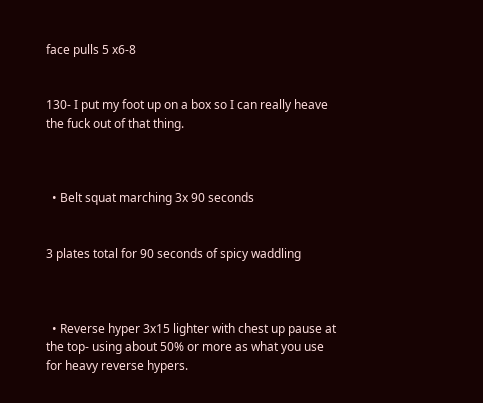face pulls 5 x6-8


130- I put my foot up on a box so I can really heave the fuck out of that thing.



  • Belt squat marching 3x 90 seconds


3 plates total for 90 seconds of spicy waddling



  • Reverse hyper 3x15 lighter with chest up pause at the top- using about 50% or more as what you use for heavy reverse hypers.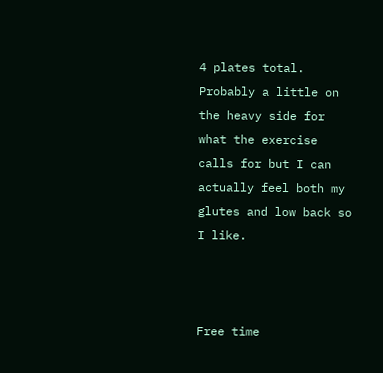4 plates total. Probably a little on the heavy side for what the exercise calls for but I can actually feel both my glutes and low back so I like.



Free time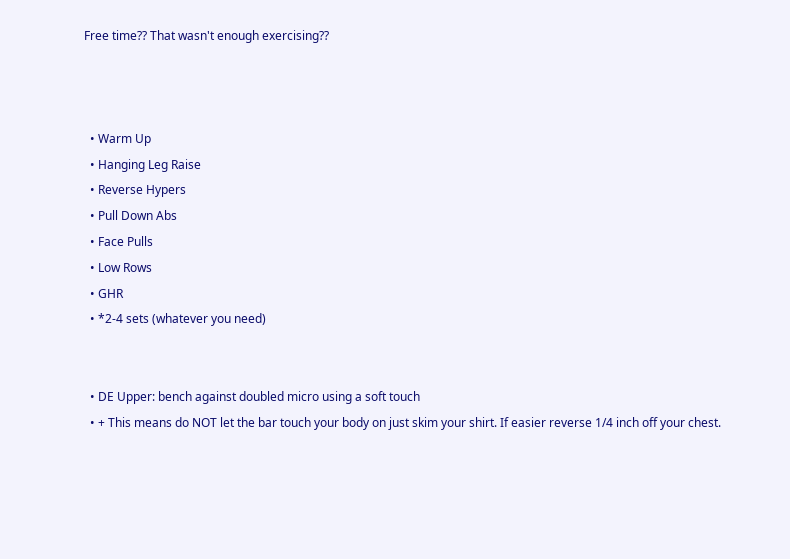Free time?? That wasn't enough exercising??



  • Warm Up
  • Hanging Leg Raise
  • Reverse Hypers
  • Pull Down Abs
  • Face Pulls
  • Low Rows
  • GHR
  • *2-4 sets (whatever you need)


  • DE Upper: bench against doubled micro using a soft touch
  • + This means do NOT let the bar touch your body on just skim your shirt. If easier reverse 1/4 inch off your chest.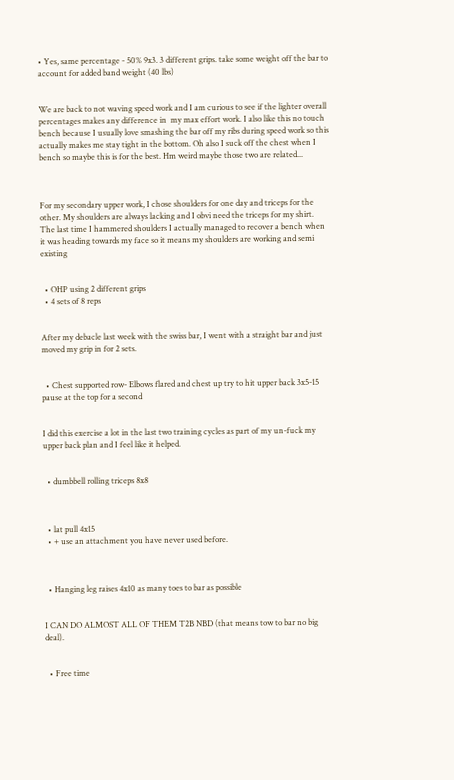• Yes, same percentage - 50% 9x3. 3 different grips. take some weight off the bar to account for added band weight (40 lbs)


We are back to not waving speed work and I am curious to see if the lighter overall percentages makes any difference in  my max effort work. I also like this no touch bench because I usually love smashing the bar off my ribs during speed work so this actually makes me stay tight in the bottom. Oh also I suck off the chest when I bench so maybe this is for the best. Hm weird maybe those two are related...



For my secondary upper work, I chose shoulders for one day and triceps for the other. My shoulders are always lacking and I obvi need the triceps for my shirt. The last time I hammered shoulders I actually managed to recover a bench when it was heading towards my face so it means my shoulders are working and semi existing


  • OHP using 2 different grips
  • 4 sets of 8 reps


After my debacle last week with the swiss bar, I went with a straight bar and just moved my grip in for 2 sets.


  • Chest supported row- Elbows flared and chest up try to hit upper back 3x5-15 pause at the top for a second


I did this exercise a lot in the last two training cycles as part of my un-fuck my upper back plan and I feel like it helped.


  • dumbbell rolling triceps 8x8



  • lat pull 4x15
  • + use an attachment you have never used before.



  • Hanging leg raises 4x10 as many toes to bar as possible


I CAN DO ALMOST ALL OF THEM T2B NBD (that means tow to bar no big deal).


  • Free time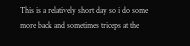This is a relatively short day so i do some more back and sometimes triceps at the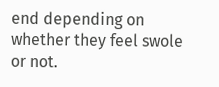end depending on whether they feel swole or not.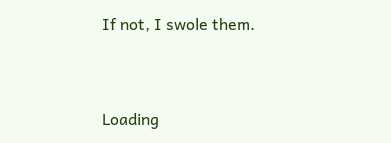If not, I swole them.


Loading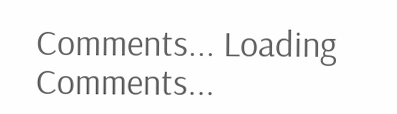Comments... Loading Comments...